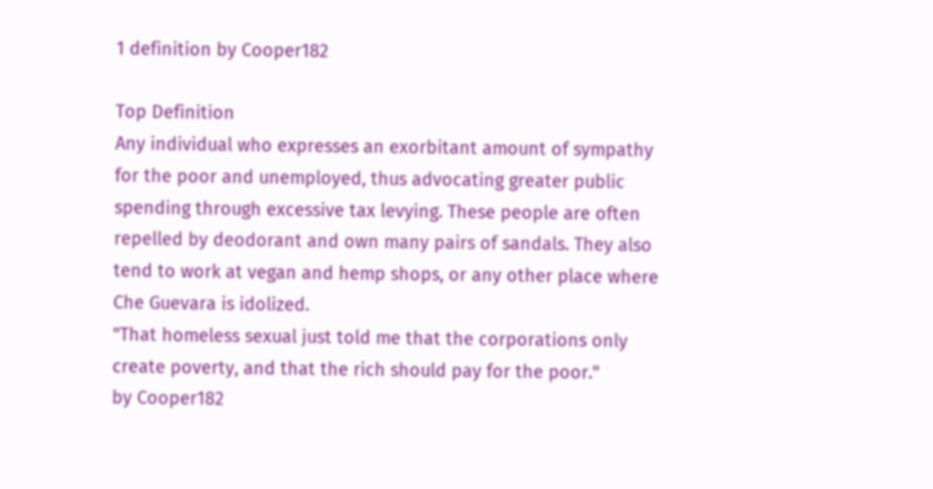1 definition by Cooper182

Top Definition
Any individual who expresses an exorbitant amount of sympathy for the poor and unemployed, thus advocating greater public spending through excessive tax levying. These people are often repelled by deodorant and own many pairs of sandals. They also tend to work at vegan and hemp shops, or any other place where Che Guevara is idolized.
"That homeless sexual just told me that the corporations only create poverty, and that the rich should pay for the poor."
by Cooper182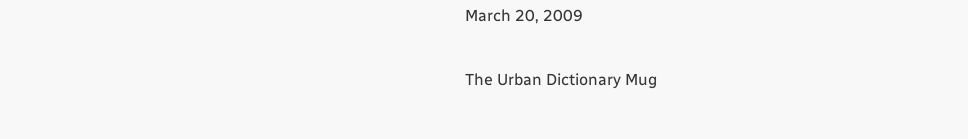March 20, 2009

The Urban Dictionary Mug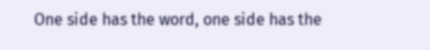One side has the word, one side has the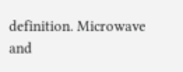definition. Microwave and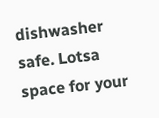dishwasher safe. Lotsa space for your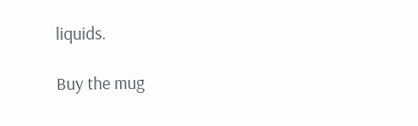liquids.

Buy the mug